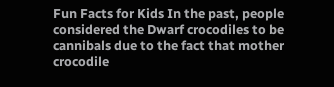Fun Facts for Kids In the past, people considered the Dwarf crocodiles to be cannibals due to the fact that mother crocodile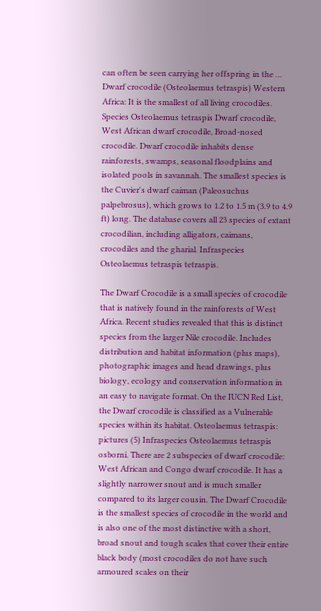can often be seen carrying her offspring in the … Dwarf crocodile (Osteolaemus tetraspis) Western Africa: It is the smallest of all living crocodiles. Species Osteolaemus tetraspis Dwarf crocodile, West African dwarf crocodile, Broad-nosed crocodile. Dwarf crocodile inhabits dense rainforests, swamps, seasonal floodplains and isolated pools in savannah. The smallest species is the Cuvier's dwarf caiman (Paleosuchus palpebrosus), which grows to 1.2 to 1.5 m (3.9 to 4.9 ft) long. The database covers all 23 species of extant crocodilian, including alligators, caimans, crocodiles and the gharial. Infraspecies Osteolaemus tetraspis tetraspis.

The Dwarf Crocodile is a small species of crocodile that is natively found in the rainforests of West Africa. Recent studies revealed that this is distinct species from the larger Nile crocodile. Includes distribution and habitat information (plus maps), photographic images and head drawings, plus biology, ecology and conservation information in an easy to navigate format. On the IUCN Red List, the Dwarf crocodile is classified as a Vulnerable species within its habitat. Osteolaemus tetraspis: pictures (5) Infraspecies Osteolaemus tetraspis osborni. There are 2 subspecies of dwarf crocodile: West African and Congo dwarf crocodile. It has a slightly narrower snout and is much smaller compared to its larger cousin. The Dwarf Crocodile is the smallest species of crocodile in the world and is also one of the most distinctive with a short, broad snout and tough scales that cover their entire black body (most crocodiles do not have such armoured scales on their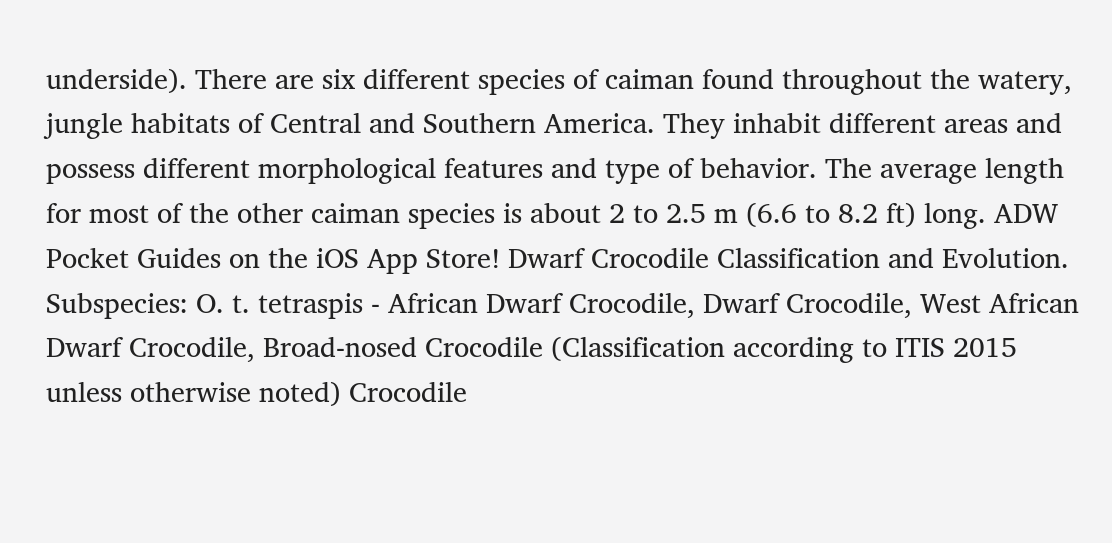underside). There are six different species of caiman found throughout the watery, jungle habitats of Central and Southern America. They inhabit different areas and possess different morphological features and type of behavior. The average length for most of the other caiman species is about 2 to 2.5 m (6.6 to 8.2 ft) long. ADW Pocket Guides on the iOS App Store! Dwarf Crocodile Classification and Evolution. Subspecies: O. t. tetraspis - African Dwarf Crocodile, Dwarf Crocodile, West African Dwarf Crocodile, Broad-nosed Crocodile (Classification according to ITIS 2015 unless otherwise noted) Crocodile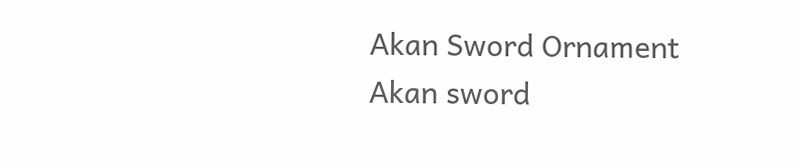Akan Sword Ornament Akan sword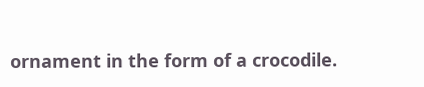ornament in the form of a crocodile.